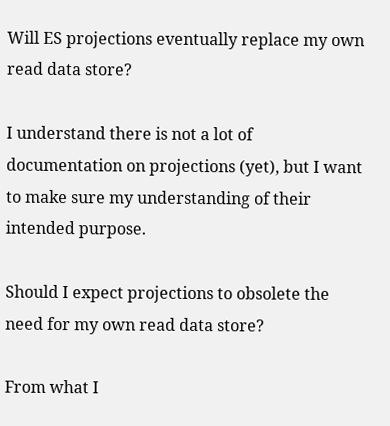Will ES projections eventually replace my own read data store?

I understand there is not a lot of documentation on projections (yet), but I want to make sure my understanding of their intended purpose.

Should I expect projections to obsolete the need for my own read data store?

From what I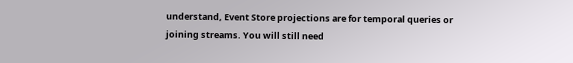understand, Event Store projections are for temporal queries or joining streams. You will still need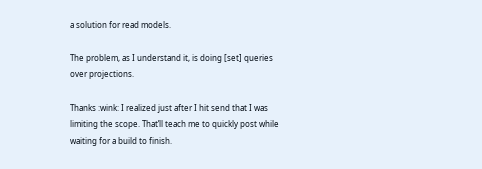a solution for read models.

The problem, as I understand it, is doing [set] queries over projections.

Thanks :wink: I realized just after I hit send that I was limiting the scope. That’ll teach me to quickly post while waiting for a build to finish.